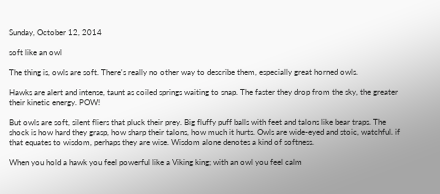Sunday, October 12, 2014

soft like an owl

The thing is, owls are soft. There's really no other way to describe them, especially great horned owls.

Hawks are alert and intense, taunt as coiled springs waiting to snap. The faster they drop from the sky, the greater their kinetic energy. POW!

But owls are soft, silent fliers that pluck their prey. Big fluffy puff balls with feet and talons like bear traps. The shock is how hard they grasp, how sharp their talons, how much it hurts. Owls are wide-eyed and stoic, watchful. if that equates to wisdom, perhaps they are wise. Wisdom alone denotes a kind of softness.

When you hold a hawk you feel powerful like a Viking king; with an owl you feel calm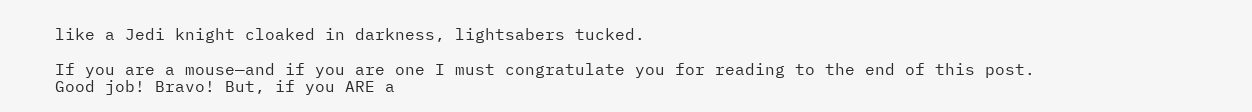like a Jedi knight cloaked in darkness, lightsabers tucked.

If you are a mouse—and if you are one I must congratulate you for reading to the end of this post. Good job! Bravo! But, if you ARE a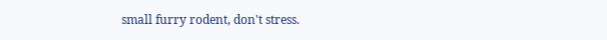small furry rodent, don't stress.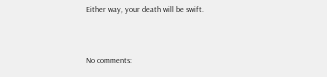Either way, your death will be swift.


No comments: